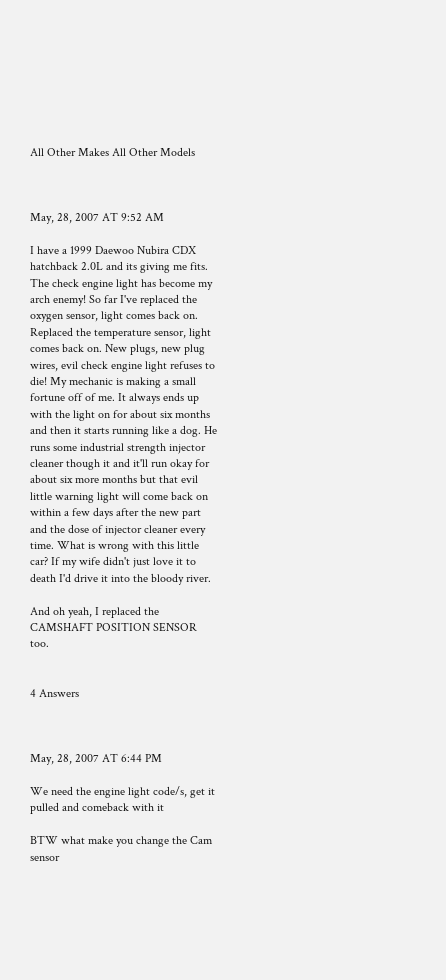All Other Makes All Other Models



May, 28, 2007 AT 9:52 AM

I have a 1999 Daewoo Nubira CDX hatchback 2.0L and its giving me fits. The check engine light has become my arch enemy! So far I've replaced the oxygen sensor, light comes back on. Replaced the temperature sensor, light comes back on. New plugs, new plug wires, evil check engine light refuses to die! My mechanic is making a small fortune off of me. It always ends up with the light on for about six months and then it starts running like a dog. He runs some industrial strength injector cleaner though it and it'll run okay for about six more months but that evil little warning light will come back on within a few days after the new part and the dose of injector cleaner every time. What is wrong with this little car? If my wife didn't just love it to death I'd drive it into the bloody river.

And oh yeah, I replaced the CAMSHAFT POSITION SENSOR too.


4 Answers



May, 28, 2007 AT 6:44 PM

We need the engine light code/s, get it pulled and comeback with it

BTW what make you change the Cam sensor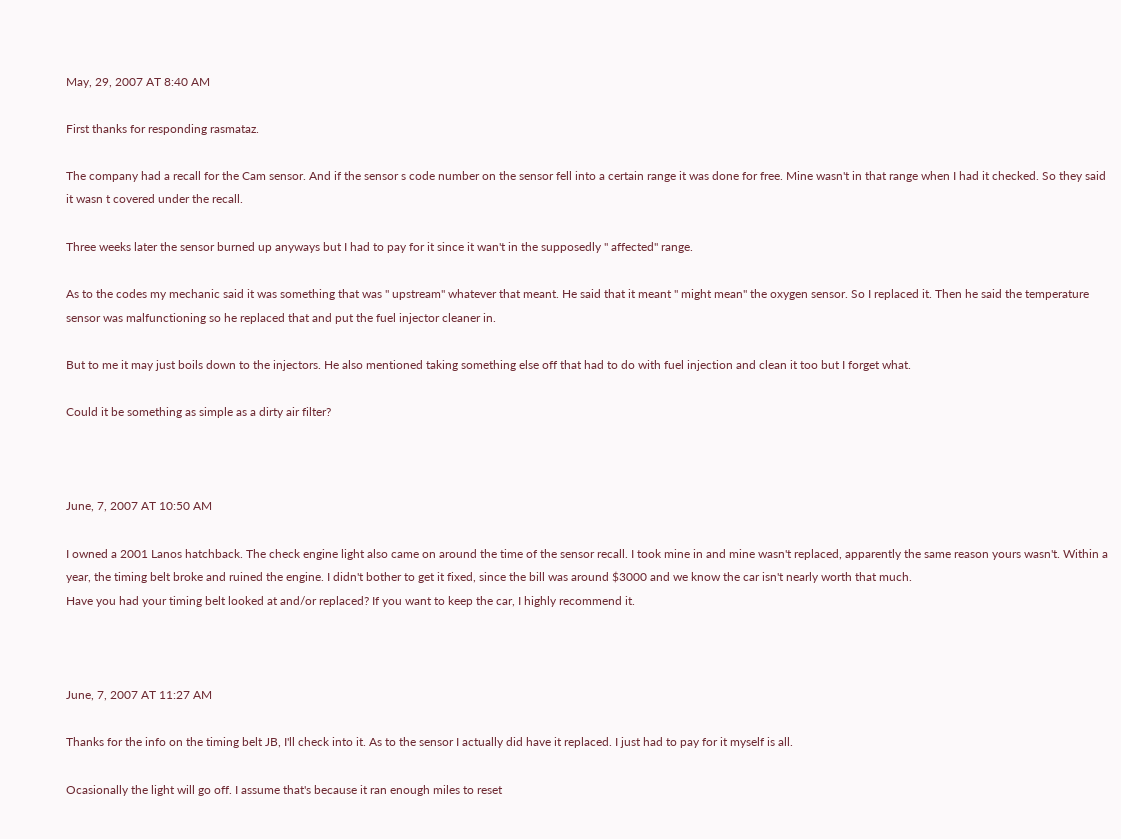May, 29, 2007 AT 8:40 AM

First thanks for responding rasmataz.

The company had a recall for the Cam sensor. And if the sensor s code number on the sensor fell into a certain range it was done for free. Mine wasn't in that range when I had it checked. So they said it wasn t covered under the recall.

Three weeks later the sensor burned up anyways but I had to pay for it since it wan't in the supposedly " affected" range.

As to the codes my mechanic said it was something that was " upstream" whatever that meant. He said that it meant " might mean" the oxygen sensor. So I replaced it. Then he said the temperature sensor was malfunctioning so he replaced that and put the fuel injector cleaner in.

But to me it may just boils down to the injectors. He also mentioned taking something else off that had to do with fuel injection and clean it too but I forget what.

Could it be something as simple as a dirty air filter?



June, 7, 2007 AT 10:50 AM

I owned a 2001 Lanos hatchback. The check engine light also came on around the time of the sensor recall. I took mine in and mine wasn't replaced, apparently the same reason yours wasn't. Within a year, the timing belt broke and ruined the engine. I didn't bother to get it fixed, since the bill was around $3000 and we know the car isn't nearly worth that much.
Have you had your timing belt looked at and/or replaced? If you want to keep the car, I highly recommend it.



June, 7, 2007 AT 11:27 AM

Thanks for the info on the timing belt JB, I'll check into it. As to the sensor I actually did have it replaced. I just had to pay for it myself is all.

Ocasionally the light will go off. I assume that's because it ran enough miles to reset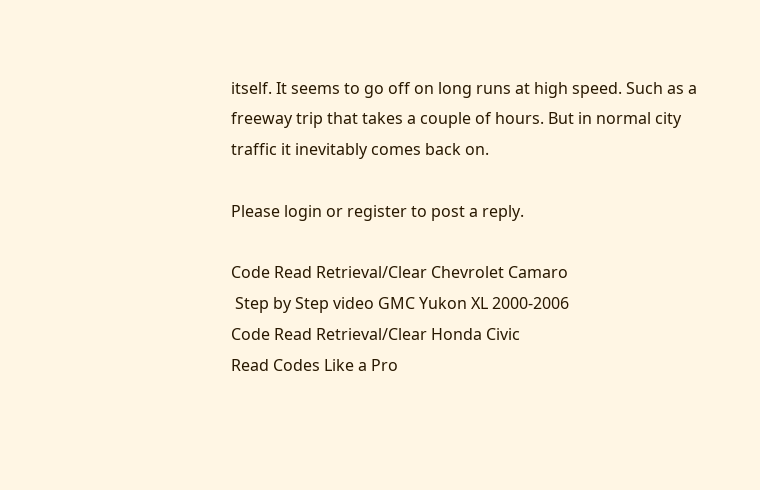itself. It seems to go off on long runs at high speed. Such as a freeway trip that takes a couple of hours. But in normal city traffic it inevitably comes back on.

Please login or register to post a reply.

Code Read Retrieval/Clear Chevrolet Camaro
 Step by Step video GMC Yukon XL 2000-2006
Code Read Retrieval/Clear Honda Civic
Read Codes Like a Pro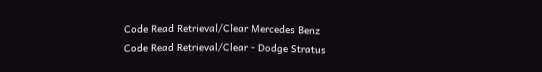Code Read Retrieval/Clear Mercedes Benz
Code Read Retrieval/Clear - Dodge Stratus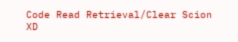Code Read Retrieval/Clear Scion XD